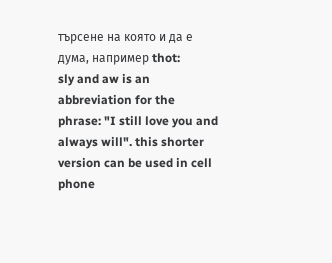търсене на която и да е дума, например thot:
sly and aw is an abbreviation for the phrase: "I still love you and always will". this shorter version can be used in cell phone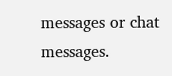messages or chat messages.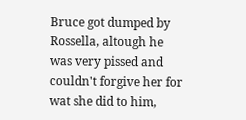Bruce got dumped by Rossella, altough he was very pissed and couldn't forgive her for wat she did to him,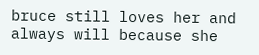bruce still loves her and always will because she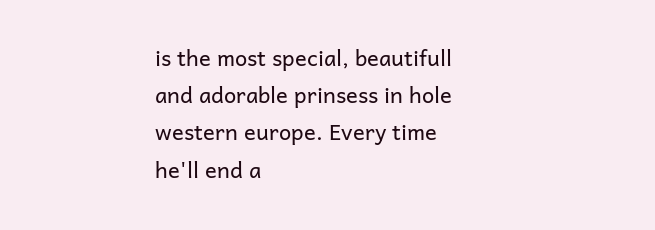is the most special, beautifull and adorable prinsess in hole western europe. Every time he'll end a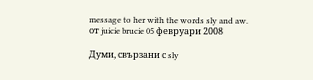message to her with the words sly and aw.
от juicie brucie 05 февруари 2008

Думи, свързани с sly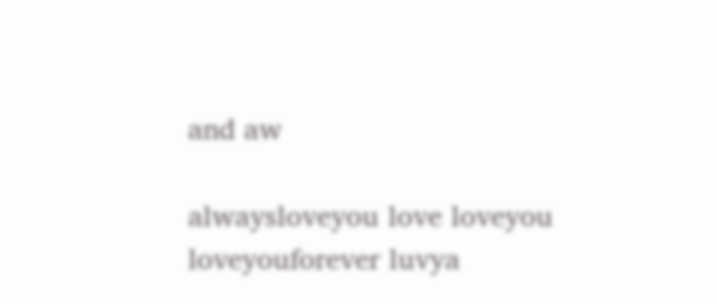and aw

alwaysloveyou love loveyou loveyouforever luvya